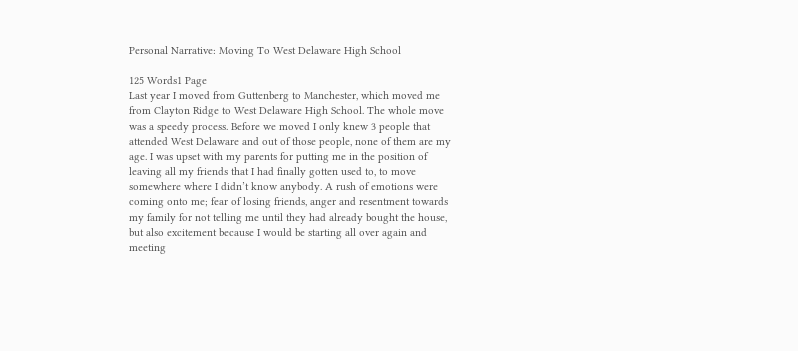Personal Narrative: Moving To West Delaware High School

125 Words1 Page
Last year I moved from Guttenberg to Manchester, which moved me from Clayton Ridge to West Delaware High School. The whole move was a speedy process. Before we moved I only knew 3 people that attended West Delaware and out of those people, none of them are my age. I was upset with my parents for putting me in the position of leaving all my friends that I had finally gotten used to, to move somewhere where I didn’t know anybody. A rush of emotions were coming onto me; fear of losing friends, anger and resentment towards my family for not telling me until they had already bought the house, but also excitement because I would be starting all over again and meeting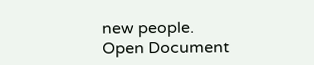new people.
Open Document